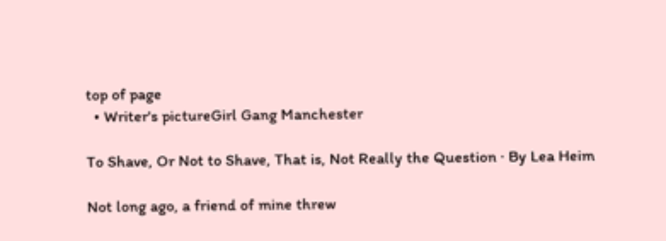top of page
  • Writer's pictureGirl Gang Manchester

To Shave, Or Not to Shave, That is, Not Really the Question · By Lea Heim

Not long ago, a friend of mine threw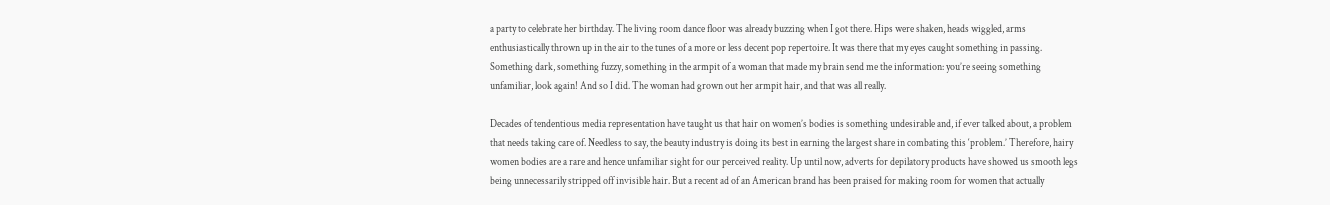a party to celebrate her birthday. The living room dance floor was already buzzing when I got there. Hips were shaken, heads wiggled, arms enthusiastically thrown up in the air to the tunes of a more or less decent pop repertoire. It was there that my eyes caught something in passing. Something dark, something fuzzy, something in the armpit of a woman that made my brain send me the information: you’re seeing something unfamiliar, look again! And so I did. The woman had grown out her armpit hair, and that was all really.

Decades of tendentious media representation have taught us that hair on women’s bodies is something undesirable and, if ever talked about, a problem that needs taking care of. Needless to say, the beauty industry is doing its best in earning the largest share in combating this ‘problem.’ Therefore, hairy women bodies are a rare and hence unfamiliar sight for our perceived reality. Up until now, adverts for depilatory products have showed us smooth legs being unnecessarily stripped off invisible hair. But a recent ad of an American brand has been praised for making room for women that actually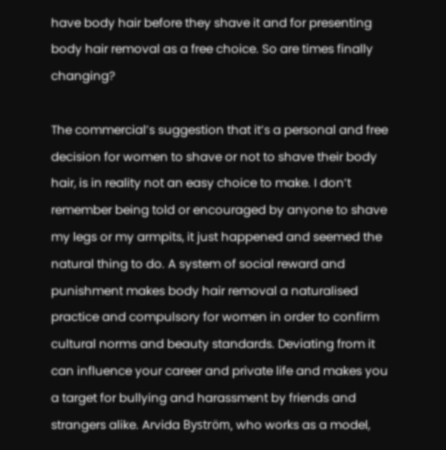have body hair before they shave it and for presenting body hair removal as a free choice. So are times finally changing?

The commercial’s suggestion that it’s a personal and free decision for women to shave or not to shave their body hair, is in reality not an easy choice to make. I don’t remember being told or encouraged by anyone to shave my legs or my armpits, it just happened and seemed the natural thing to do. A system of social reward and punishment makes body hair removal a naturalised practice and compulsory for women in order to confirm cultural norms and beauty standards. Deviating from it can influence your career and private life and makes you a target for bullying and harassment by friends and strangers alike. Arvida Byström, who works as a model,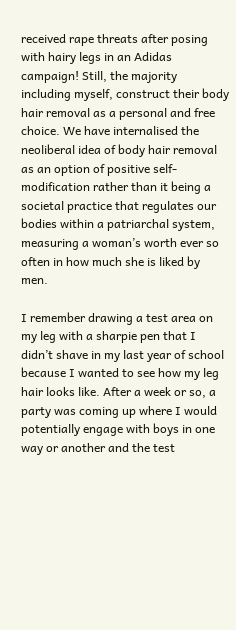received rape threats after posing with hairy legs in an Adidas campaign! Still, the majority including myself, construct their body hair removal as a personal and free choice. We have internalised the neoliberal idea of body hair removal as an option of positive self-modification rather than it being a societal practice that regulates our bodies within a patriarchal system, measuring a woman’s worth ever so often in how much she is liked by men.

I remember drawing a test area on my leg with a sharpie pen that I didn’t shave in my last year of school because I wanted to see how my leg hair looks like. After a week or so, a party was coming up where I would potentially engage with boys in one way or another and the test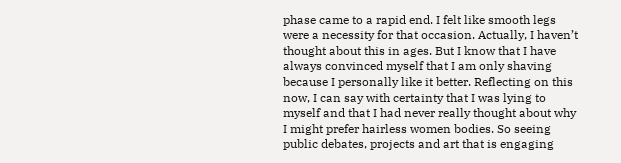phase came to a rapid end. I felt like smooth legs were a necessity for that occasion. Actually, I haven’t thought about this in ages. But I know that I have always convinced myself that I am only shaving because I personally like it better. Reflecting on this now, I can say with certainty that I was lying to myself and that I had never really thought about why I might prefer hairless women bodies. So seeing public debates, projects and art that is engaging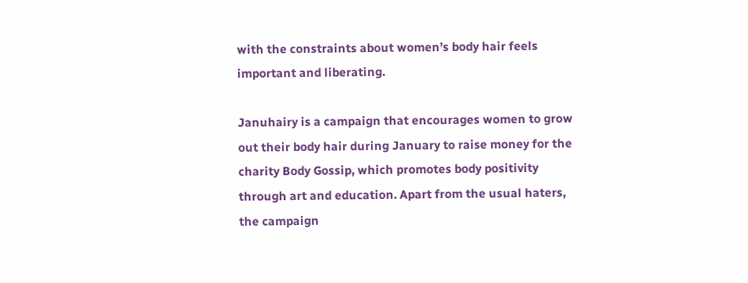with the constraints about women’s body hair feels important and liberating.

Januhairy is a campaign that encourages women to grow out their body hair during January to raise money for the charity Body Gossip, which promotes body positivity through art and education. Apart from the usual haters, the campaign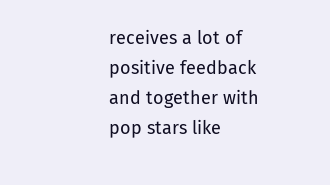receives a lot of positive feedback and together with pop stars like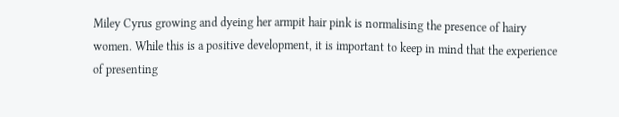Miley Cyrus growing and dyeing her armpit hair pink is normalising the presence of hairy women. While this is a positive development, it is important to keep in mind that the experience of presenting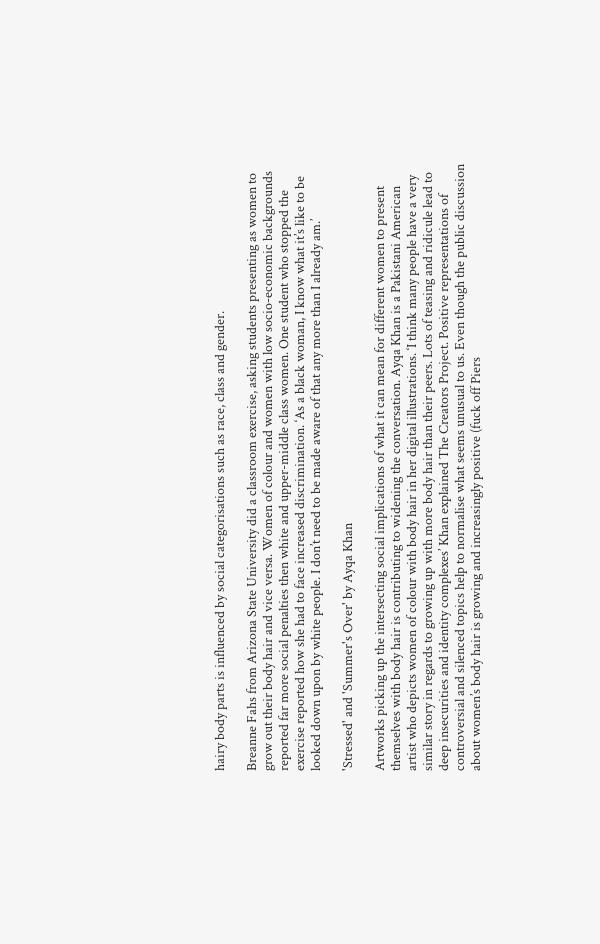hairy body parts is influenced by social categorisations such as race, class and gender.

Breanne Fahs from Arizona State University did a classroom exercise, asking students presenting as women to grow out their body hair and vice versa. Women of colour and women with low socio-economic backgrounds reported far more social penalties then white and upper-middle class women. One student who stopped the exercise reported how she had to face increased discrimination. ‘As a black woman, I know what it’s like to be looked down upon by white people. I don’t need to be made aware of that any more than I already am.’

'Stressed' and 'Summer's Over' by Ayqa Khan

Artworks picking up the intersecting social implications of what it can mean for different women to present themselves with body hair is contributing to widening the conversation. Ayqa Khan is a Pakistani American artist who depicts women of colour with body hair in her digital illustrations. ‘I think many people have a very similar story in regards to growing up with more body hair than their peers. Lots of teasing and ridicule lead to deep insecurities and identity complexes’ Khan explained The Creators Project. Positive representations of controversial and silenced topics help to normalise what seems unusual to us. Even though the public discussion about women’s body hair is growing and increasingly positive (fuck off Piers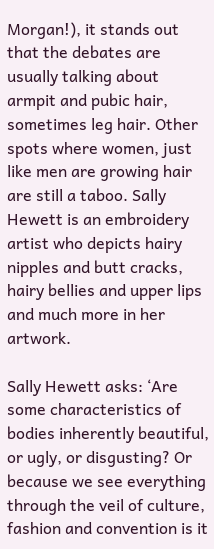Morgan!), it stands out that the debates are usually talking about armpit and pubic hair, sometimes leg hair. Other spots where women, just like men are growing hair are still a taboo. Sally Hewett is an embroidery artist who depicts hairy nipples and butt cracks, hairy bellies and upper lips and much more in her artwork.

Sally Hewett asks: ‘Are some characteristics of bodies inherently beautiful, or ugly, or disgusting? Or because we see everything through the veil of culture, fashion and convention is it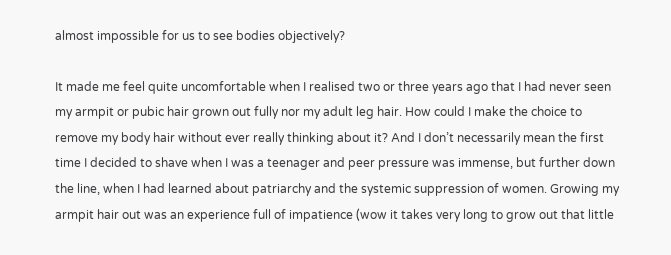almost impossible for us to see bodies objectively?

It made me feel quite uncomfortable when I realised two or three years ago that I had never seen my armpit or pubic hair grown out fully nor my adult leg hair. How could I make the choice to remove my body hair without ever really thinking about it? And I don’t necessarily mean the first time I decided to shave when I was a teenager and peer pressure was immense, but further down the line, when I had learned about patriarchy and the systemic suppression of women. Growing my armpit hair out was an experience full of impatience (wow it takes very long to grow out that little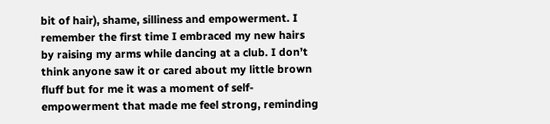bit of hair), shame, silliness and empowerment. I remember the first time I embraced my new hairs by raising my arms while dancing at a club. I don’t think anyone saw it or cared about my little brown fluff but for me it was a moment of self-empowerment that made me feel strong, reminding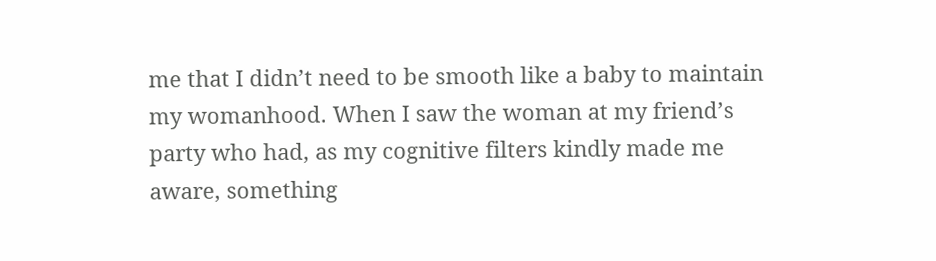me that I didn’t need to be smooth like a baby to maintain my womanhood. When I saw the woman at my friend’s party who had, as my cognitive filters kindly made me aware, something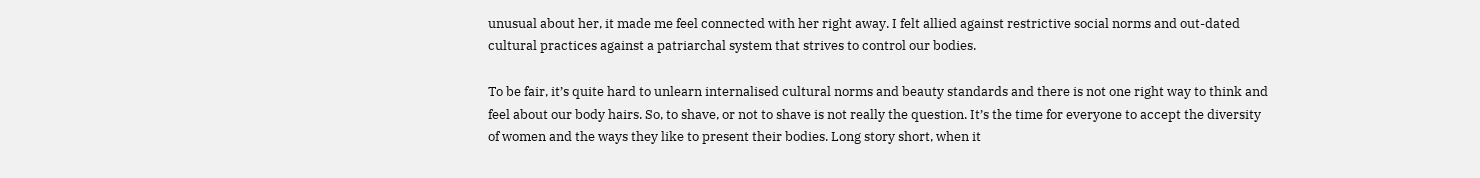unusual about her, it made me feel connected with her right away. I felt allied against restrictive social norms and out-dated cultural practices against a patriarchal system that strives to control our bodies.

To be fair, it’s quite hard to unlearn internalised cultural norms and beauty standards and there is not one right way to think and feel about our body hairs. So, to shave, or not to shave is not really the question. It’s the time for everyone to accept the diversity of women and the ways they like to present their bodies. Long story short, when it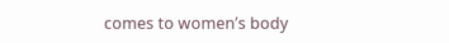comes to women’s body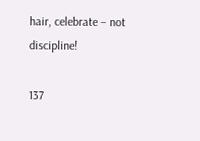hair, celebrate – not discipline!

137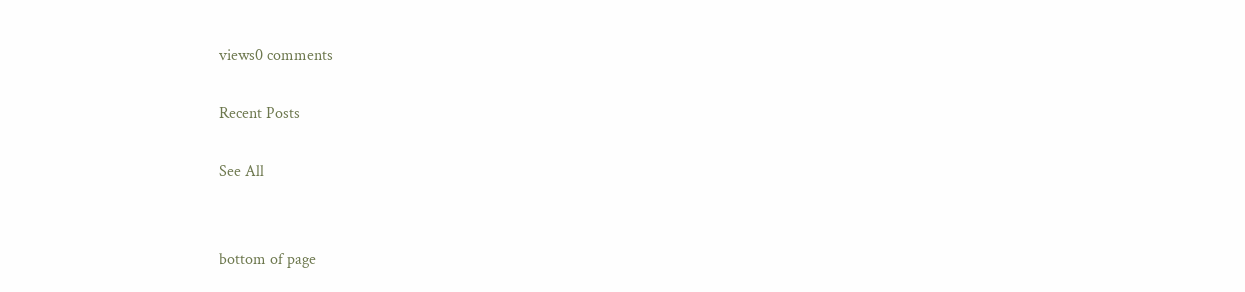views0 comments

Recent Posts

See All


bottom of page